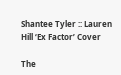Shantee Tyler :: Lauren Hill ‘Ex Factor’ Cover

The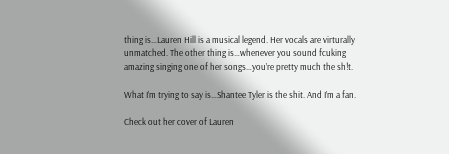thing is…Lauren Hill is a musical legend. Her vocals are virturally unmatched. The other thing is…whenever you sound fcuking amazing singing one of her songs…you’re pretty much the sh!t.

What I’m trying to say is…Shantee Tyler is the shit. And I’m a fan.

Check out her cover of Lauren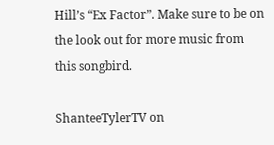Hill’s “Ex Factor”. Make sure to be on the look out for more music from this songbird.

ShanteeTylerTV on